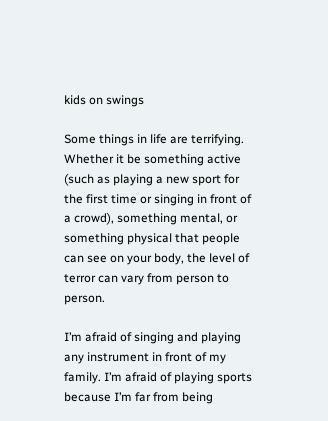kids on swings

Some things in life are terrifying. Whether it be something active (such as playing a new sport for the first time or singing in front of a crowd), something mental, or something physical that people can see on your body, the level of terror can vary from person to person.

I’m afraid of singing and playing any instrument in front of my family. I’m afraid of playing sports because I’m far from being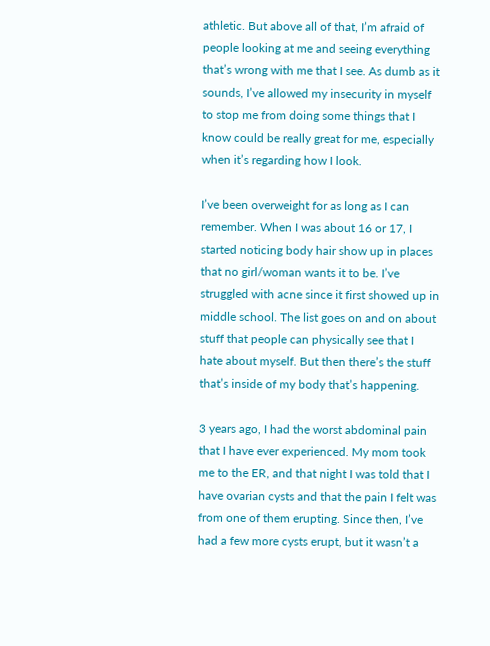athletic. But above all of that, I’m afraid of people looking at me and seeing everything that’s wrong with me that I see. As dumb as it sounds, I’ve allowed my insecurity in myself to stop me from doing some things that I know could be really great for me, especially when it’s regarding how I look.

I’ve been overweight for as long as I can remember. When I was about 16 or 17, I started noticing body hair show up in places that no girl/woman wants it to be. I’ve struggled with acne since it first showed up in middle school. The list goes on and on about stuff that people can physically see that I hate about myself. But then there’s the stuff that’s inside of my body that’s happening.

3 years ago, I had the worst abdominal pain that I have ever experienced. My mom took me to the ER, and that night I was told that I have ovarian cysts and that the pain I felt was from one of them erupting. Since then, I’ve had a few more cysts erupt, but it wasn’t a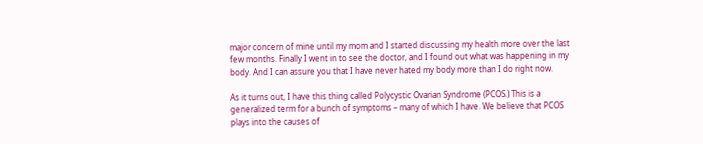major concern of mine until my mom and I started discussing my health more over the last few months. Finally I went in to see the doctor, and I found out what was happening in my body. And I can assure you that I have never hated my body more than I do right now.

As it turns out, I have this thing called Polycystic Ovarian Syndrome (PCOS.) This is a generalized term for a bunch of symptoms – many of which I have. We believe that PCOS plays into the causes of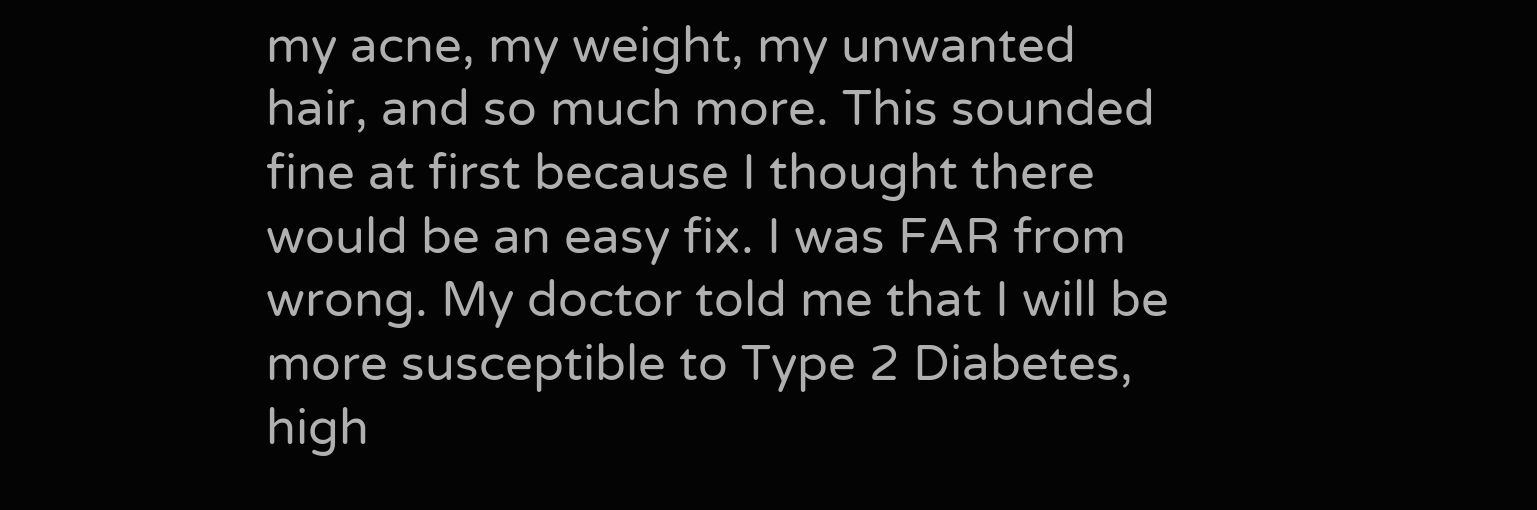my acne, my weight, my unwanted hair, and so much more. This sounded fine at first because I thought there would be an easy fix. I was FAR from wrong. My doctor told me that I will be more susceptible to Type 2 Diabetes, high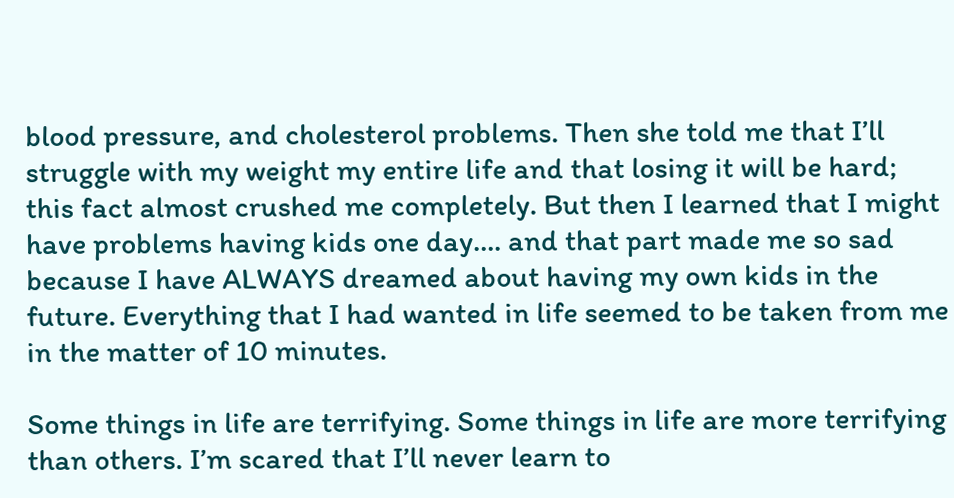blood pressure, and cholesterol problems. Then she told me that I’ll struggle with my weight my entire life and that losing it will be hard; this fact almost crushed me completely. But then I learned that I might have problems having kids one day…. and that part made me so sad because I have ALWAYS dreamed about having my own kids in the future. Everything that I had wanted in life seemed to be taken from me in the matter of 10 minutes.

Some things in life are terrifying. Some things in life are more terrifying than others. I’m scared that I’ll never learn to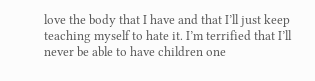love the body that I have and that I’ll just keep teaching myself to hate it. I’m terrified that I’ll never be able to have children one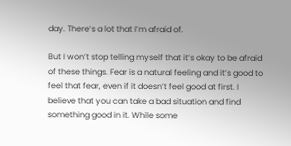day. There’s a lot that I’m afraid of.

But I won’t stop telling myself that it’s okay to be afraid of these things. Fear is a natural feeling and it’s good to feel that fear, even if it doesn’t feel good at first. I believe that you can take a bad situation and find something good in it. While some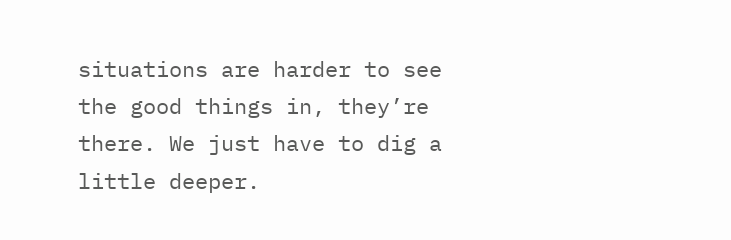situations are harder to see the good things in, they’re there. We just have to dig a little deeper.